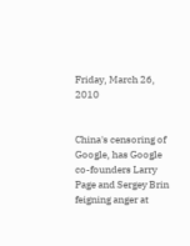Friday, March 26, 2010


China's censoring of Google, has Google co-founders Larry Page and Sergey Brin feigning anger at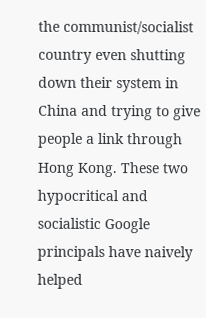the communist/socialist country even shutting down their system in China and trying to give people a link through Hong Kong. These two hypocritical and socialistic Google principals have naively helped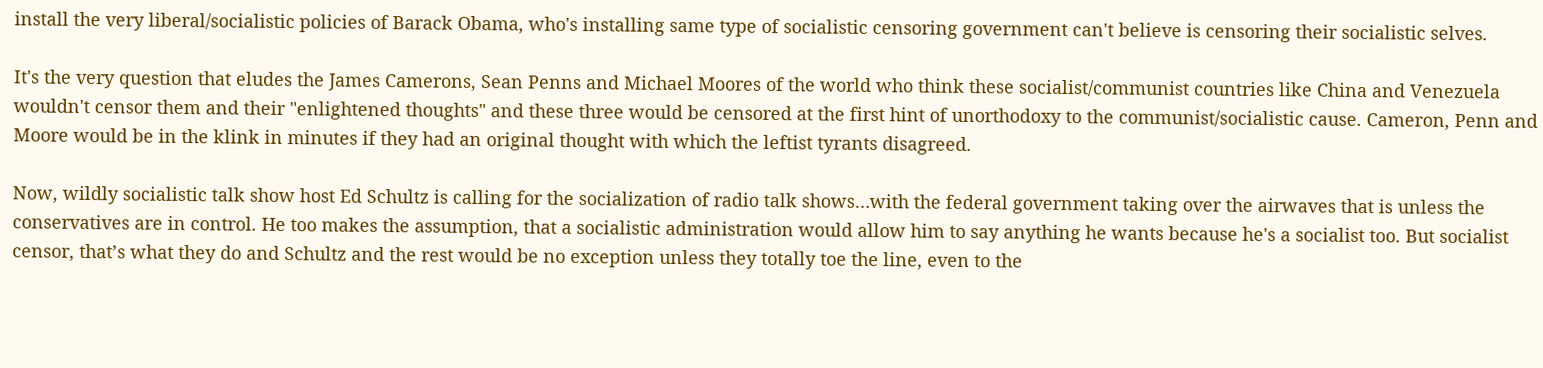install the very liberal/socialistic policies of Barack Obama, who's installing same type of socialistic censoring government can't believe is censoring their socialistic selves.

It's the very question that eludes the James Camerons, Sean Penns and Michael Moores of the world who think these socialist/communist countries like China and Venezuela wouldn't censor them and their "enlightened thoughts" and these three would be censored at the first hint of unorthodoxy to the communist/socialistic cause. Cameron, Penn and Moore would be in the klink in minutes if they had an original thought with which the leftist tyrants disagreed.

Now, wildly socialistic talk show host Ed Schultz is calling for the socialization of radio talk shows…with the federal government taking over the airwaves that is unless the conservatives are in control. He too makes the assumption, that a socialistic administration would allow him to say anything he wants because he's a socialist too. But socialist censor, that’s what they do and Schultz and the rest would be no exception unless they totally toe the line, even to the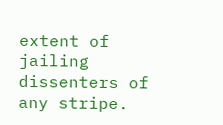extent of jailing dissenters of any stripe.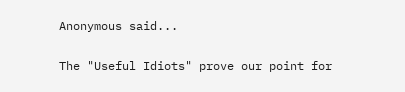Anonymous said...

The "Useful Idiots" prove our point for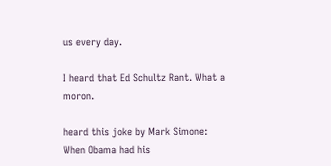us every day.

I heard that Ed Schultz Rant. What a moron.

heard this joke by Mark Simone:
When Obama had his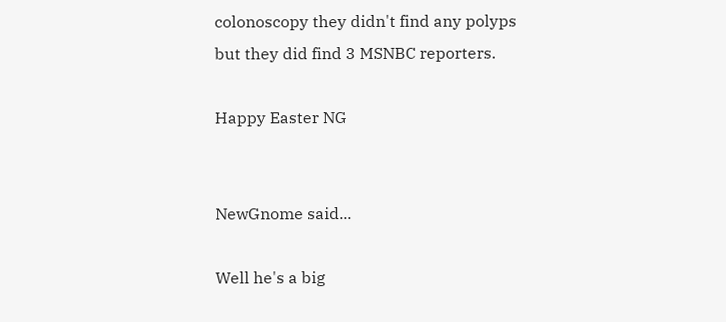colonoscopy they didn't find any polyps but they did find 3 MSNBC reporters.

Happy Easter NG


NewGnome said...

Well he's a big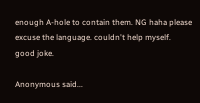enough A-hole to contain them. NG haha please excuse the language. couldn't help myself. good joke.

Anonymous said...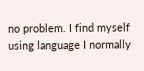no problem. I find myself using language I normally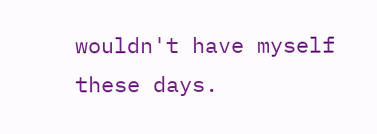wouldn't have myself these days.